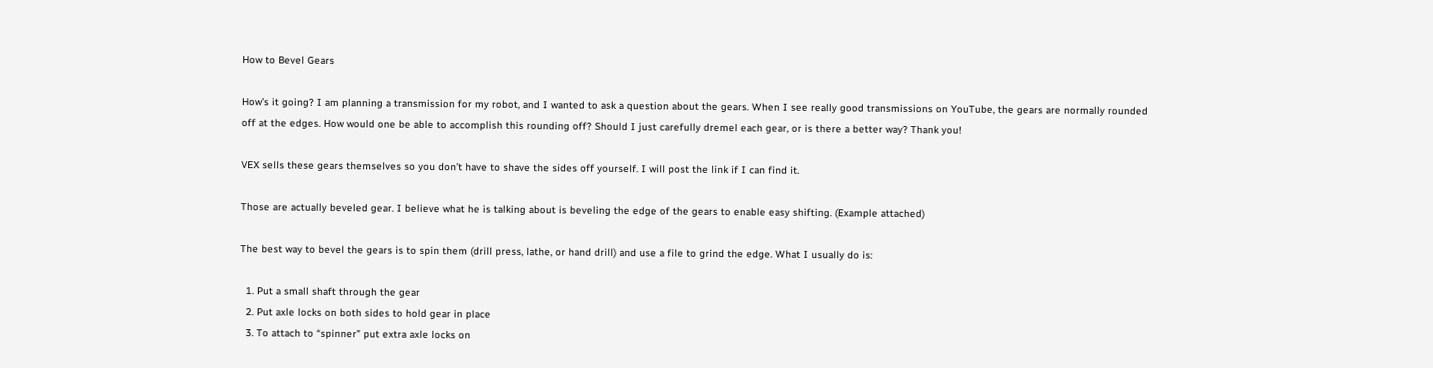How to Bevel Gears

How’s it going? I am planning a transmission for my robot, and I wanted to ask a question about the gears. When I see really good transmissions on YouTube, the gears are normally rounded off at the edges. How would one be able to accomplish this rounding off? Should I just carefully dremel each gear, or is there a better way? Thank you!

VEX sells these gears themselves so you don’t have to shave the sides off yourself. I will post the link if I can find it.

Those are actually beveled gear. I believe what he is talking about is beveling the edge of the gears to enable easy shifting. (Example attached)

The best way to bevel the gears is to spin them (drill press, lathe, or hand drill) and use a file to grind the edge. What I usually do is:

  1. Put a small shaft through the gear
  2. Put axle locks on both sides to hold gear in place
  3. To attach to “spinner” put extra axle locks on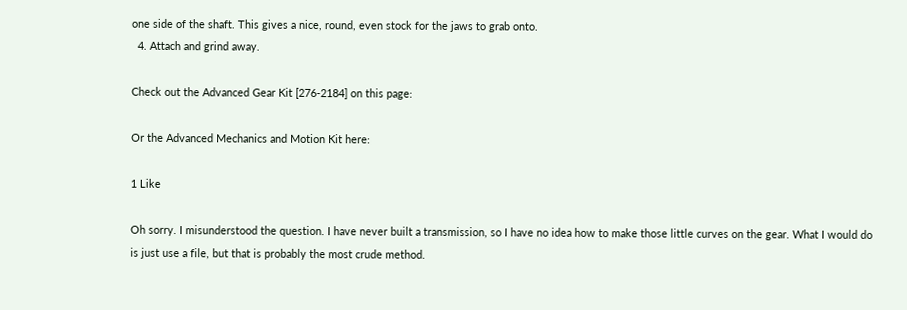one side of the shaft. This gives a nice, round, even stock for the jaws to grab onto.
  4. Attach and grind away.

Check out the Advanced Gear Kit [276-2184] on this page:

Or the Advanced Mechanics and Motion Kit here:

1 Like

Oh sorry. I misunderstood the question. I have never built a transmission, so I have no idea how to make those little curves on the gear. What I would do is just use a file, but that is probably the most crude method.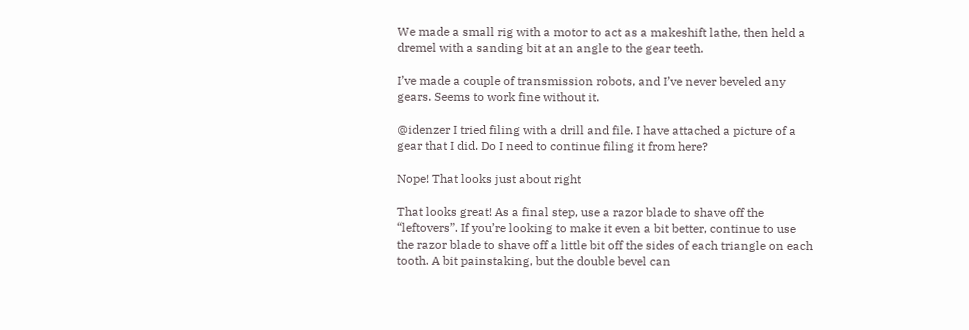We made a small rig with a motor to act as a makeshift lathe, then held a dremel with a sanding bit at an angle to the gear teeth.

I’ve made a couple of transmission robots, and I’ve never beveled any gears. Seems to work fine without it.

@idenzer I tried filing with a drill and file. I have attached a picture of a gear that I did. Do I need to continue filing it from here?

Nope! That looks just about right

That looks great! As a final step, use a razor blade to shave off the “leftovers”. If you’re looking to make it even a bit better, continue to use the razor blade to shave off a little bit off the sides of each triangle on each tooth. A bit painstaking, but the double bevel can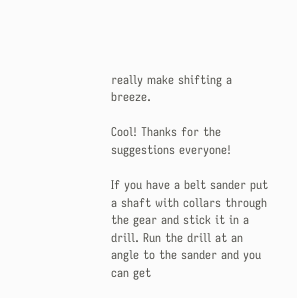really make shifting a breeze.

Cool! Thanks for the suggestions everyone!

If you have a belt sander put a shaft with collars through the gear and stick it in a drill. Run the drill at an angle to the sander and you can get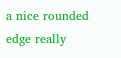a nice rounded edge really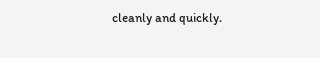cleanly and quickly.